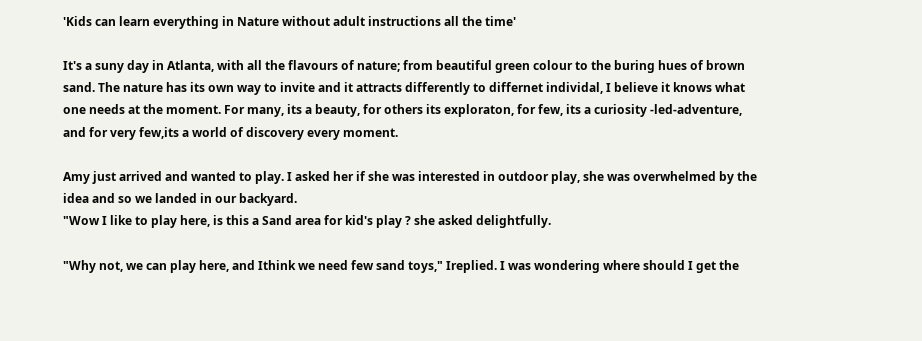'Kids can learn everything in Nature without adult instructions all the time'

It's a suny day in Atlanta, with all the flavours of nature; from beautiful green colour to the buring hues of brown sand. The nature has its own way to invite and it attracts differently to differnet individal, I believe it knows what one needs at the moment. For many, its a beauty, for others its exploraton, for few, its a curiosity -led-adventure, and for very few,its a world of discovery every moment.

Amy just arrived and wanted to play. I asked her if she was interested in outdoor play, she was overwhelmed by the idea and so we landed in our backyard.
"Wow I like to play here, is this a Sand area for kid's play ? she asked delightfully.

"Why not, we can play here, and Ithink we need few sand toys," Ireplied. I was wondering where should I get the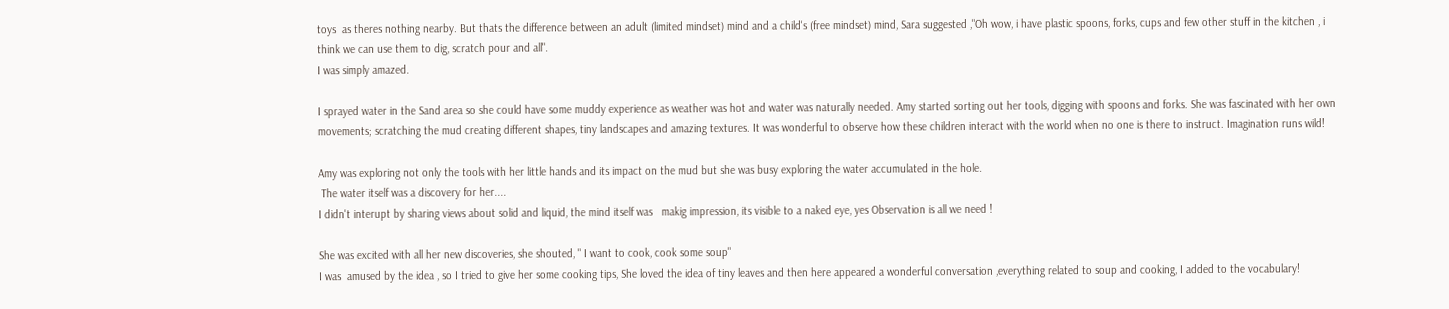toys  as theres nothing nearby. But thats the difference between an adult (limited mindset) mind and a child's (free mindset) mind, Sara suggested ,"Oh wow, i have plastic spoons, forks, cups and few other stuff in the kitchen , i think we can use them to dig, scratch pour and all".
I was simply amazed.

I sprayed water in the Sand area so she could have some muddy experience as weather was hot and water was naturally needed. Amy started sorting out her tools, digging with spoons and forks. She was fascinated with her own movements; scratching the mud creating different shapes, tiny landscapes and amazing textures. It was wonderful to observe how these children interact with the world when no one is there to instruct. Imagination runs wild!

Amy was exploring not only the tools with her little hands and its impact on the mud but she was busy exploring the water accumulated in the hole.
 The water itself was a discovery for her....
I didn't interupt by sharing views about solid and liquid, the mind itself was   makig impression, its visible to a naked eye, yes Observation is all we need !

She was excited with all her new discoveries, she shouted, " I want to cook, cook some soup"
I was  amused by the idea , so I tried to give her some cooking tips, She loved the idea of tiny leaves and then here appeared a wonderful conversation ,everything related to soup and cooking, I added to the vocabulary!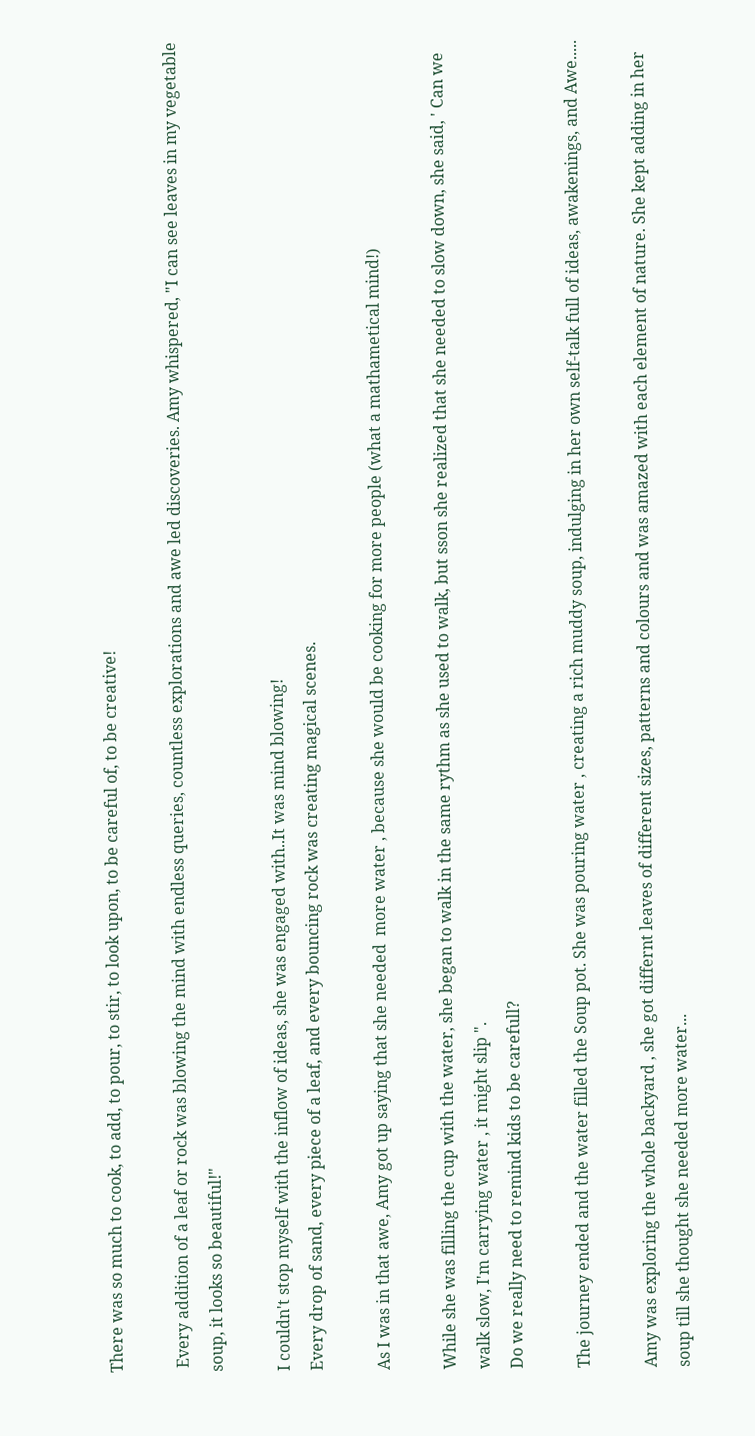There was so much to cook, to add, to pour, to stir, to look upon, to be careful of, to be creative!

 Every addition of a leaf or rock was blowing the mind with endless queries, countless explorations and awe led discoveries. Amy whispered, "I can see leaves in my vegetable soup, it looks so beautiful!"

I couldn't stop myself with the inflow of ideas, she was engaged with..It was mind blowing!
Every drop of sand, every piece of a leaf, and every bouncing rock was creating magical scenes.

As I was in that awe, Amy got up saying that she needed  more water , because she would be cooking for more people (what a mathametical mind!)

While she was filling the cup with the water, she began to walk in the same rythm as she used to walk, but sson she realized that she needed to slow down, she said, ' Can we walk slow, I'm carrying water , it might slip ".
Do we really need to remind kids to be carefull?

The journey ended and the water filled the Soup pot. She was pouring water , creating a rich muddy soup, indulging in her own self-talk full of ideas, awakenings, and Awe.....

Amy was exploring the whole backyard , she got differnt leaves of different sizes, patterns and colours and was amazed with each element of nature. She kept adding in her soup till she thought she needed more water...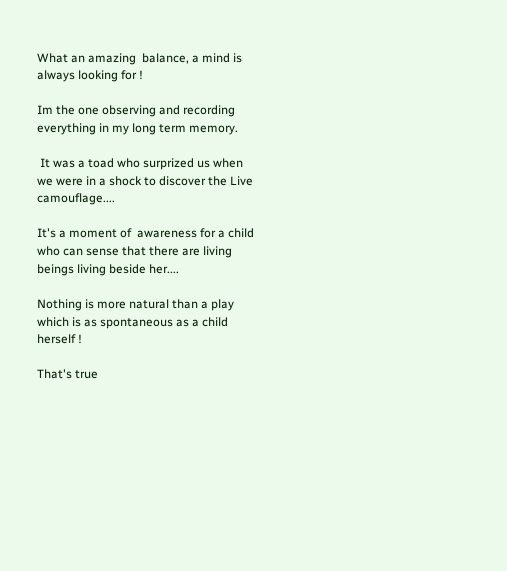What an amazing  balance, a mind is always looking for !

Im the one observing and recording everything in my long term memory.

 It was a toad who surprized us when we were in a shock to discover the Live camouflage....

It's a moment of  awareness for a child who can sense that there are living beings living beside her....

Nothing is more natural than a play which is as spontaneous as a child herself !

That's true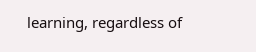learning, regardless of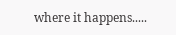where it happens.....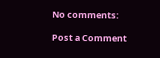No comments:

Post a Comment